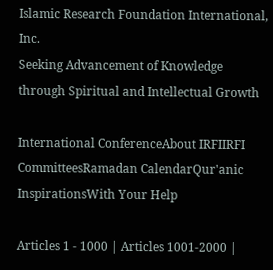Islamic Research Foundation International, Inc.
Seeking Advancement of Knowledge through Spiritual and Intellectual Growth

International ConferenceAbout IRFIIRFI CommitteesRamadan CalendarQur'anic InspirationsWith Your Help

Articles 1 - 1000 | Articles 1001-2000 |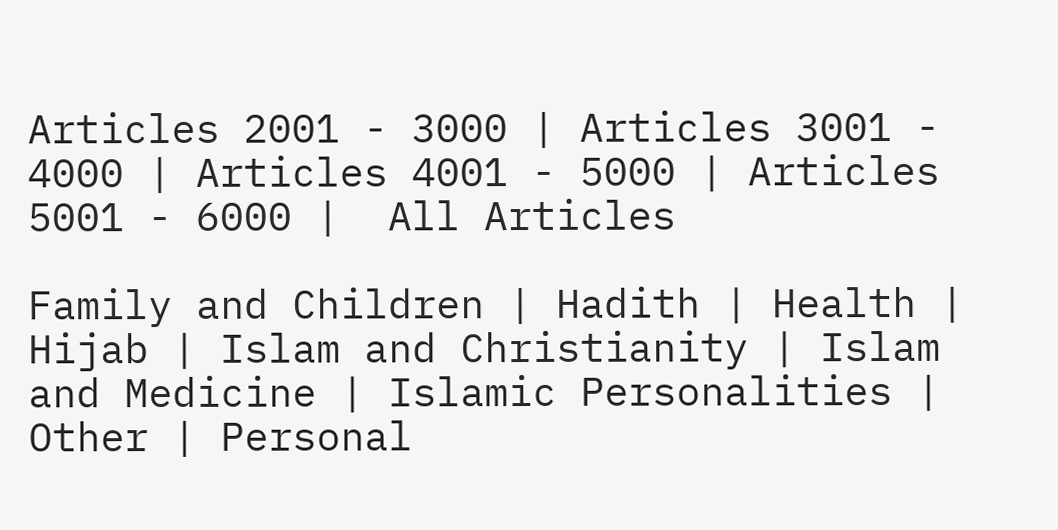Articles 2001 - 3000 | Articles 3001 - 4000 | Articles 4001 - 5000 | Articles 5001 - 6000 |  All Articles

Family and Children | Hadith | Health | Hijab | Islam and Christianity | Islam and Medicine | Islamic Personalities | Other | Personal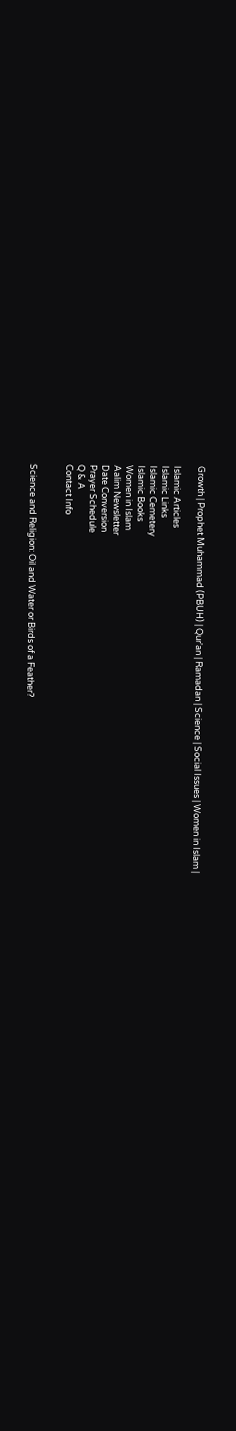Growth | Prophet Muhammad (PBUH) | Qur'an | Ramadan | Science | Social Issues | Women in Islam |

Islamic Articles
Islamic Links
Islamic Cemetery
Islamic Books
Women in Islam
Aalim Newsletter
Date Conversion
Prayer Schedule
Q & A
Contact Info


Science and Religion: Oil and Water or Birds of a Feather?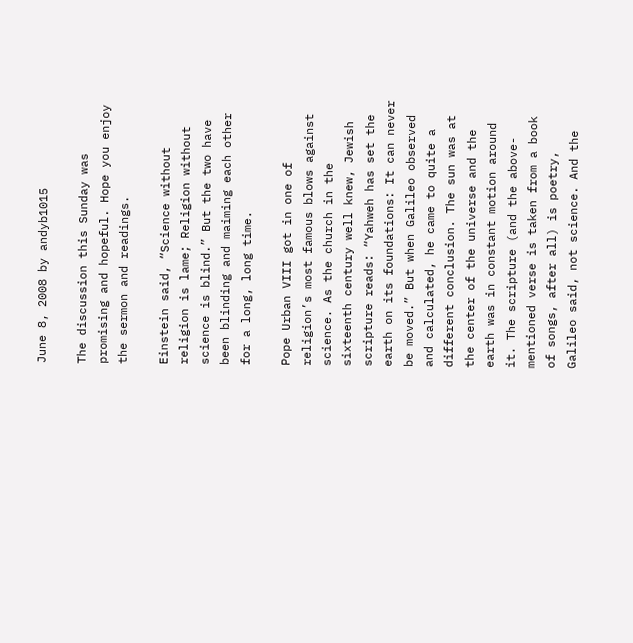June 8, 2008 by andyb1015

The discussion this Sunday was promising and hopeful. Hope you enjoy the sermon and readings.

Einstein said, “Science without religion is lame; Religion without science is blind.” But the two have been blinding and maiming each other for a long, long time.

Pope Urban VIII got in one of religion’s most famous blows against science. As the church in the sixteenth century well knew, Jewish scripture reads: “Yahweh has set the earth on its foundations: It can never be moved.” But when Galileo observed and calculated, he came to quite a different conclusion. The sun was at the center of the universe and the earth was in constant motion around it. The scripture (and the above-mentioned verse is taken from a book of songs, after all) is poetry, Galileo said, not science. And the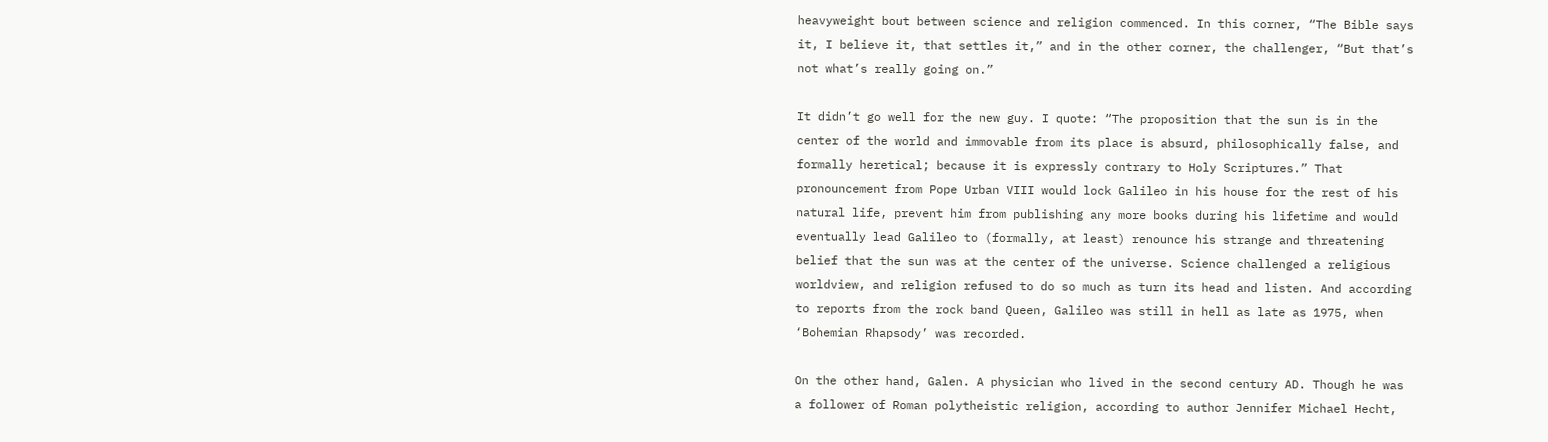heavyweight bout between science and religion commenced. In this corner, “The Bible says it, I believe it, that settles it,” and in the other corner, the challenger, “But that’s not what’s really going on.”

It didn’t go well for the new guy. I quote: “The proposition that the sun is in the center of the world and immovable from its place is absurd, philosophically false, and formally heretical; because it is expressly contrary to Holy Scriptures.” That pronouncement from Pope Urban VIII would lock Galileo in his house for the rest of his natural life, prevent him from publishing any more books during his lifetime and would eventually lead Galileo to (formally, at least) renounce his strange and threatening belief that the sun was at the center of the universe. Science challenged a religious worldview, and religion refused to do so much as turn its head and listen. And according to reports from the rock band Queen, Galileo was still in hell as late as 1975, when ‘Bohemian Rhapsody’ was recorded.

On the other hand, Galen. A physician who lived in the second century AD. Though he was a follower of Roman polytheistic religion, according to author Jennifer Michael Hecht,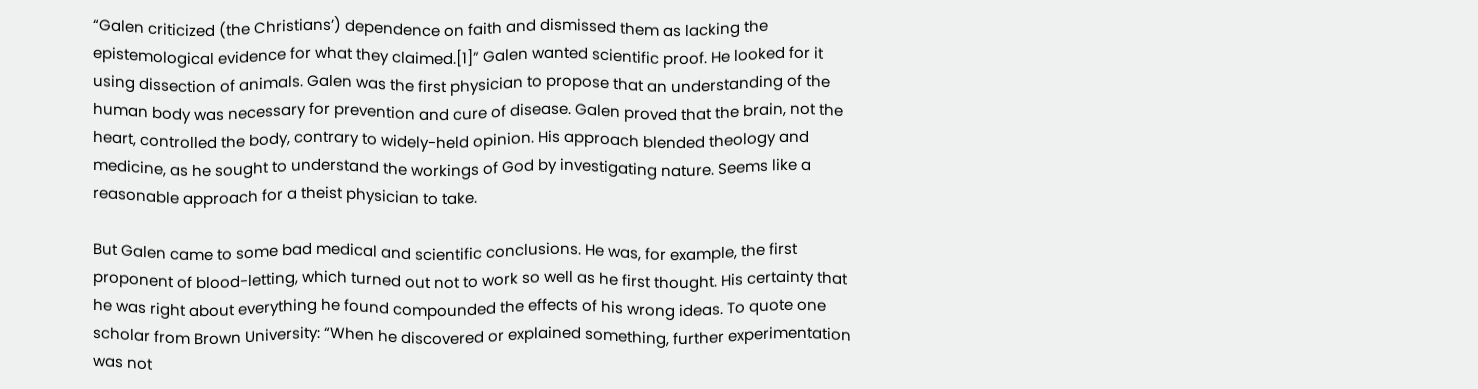“Galen criticized (the Christians’) dependence on faith and dismissed them as lacking the epistemological evidence for what they claimed.[1]” Galen wanted scientific proof. He looked for it using dissection of animals. Galen was the first physician to propose that an understanding of the human body was necessary for prevention and cure of disease. Galen proved that the brain, not the heart, controlled the body, contrary to widely-held opinion. His approach blended theology and medicine, as he sought to understand the workings of God by investigating nature. Seems like a reasonable approach for a theist physician to take.

But Galen came to some bad medical and scientific conclusions. He was, for example, the first proponent of blood-letting, which turned out not to work so well as he first thought. His certainty that he was right about everything he found compounded the effects of his wrong ideas. To quote one scholar from Brown University: “When he discovered or explained something, further experimentation was not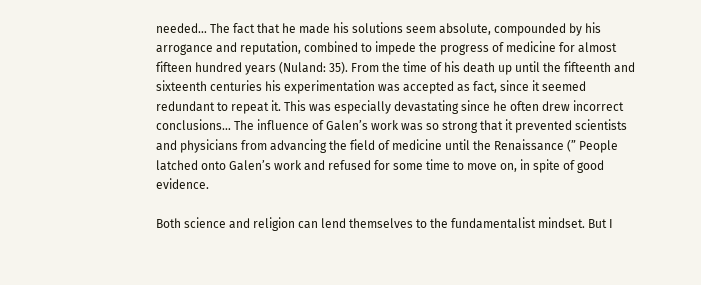needed… The fact that he made his solutions seem absolute, compounded by his arrogance and reputation, combined to impede the progress of medicine for almost fifteen hundred years (Nuland: 35). From the time of his death up until the fifteenth and sixteenth centuries his experimentation was accepted as fact, since it seemed redundant to repeat it. This was especially devastating since he often drew incorrect conclusions… The influence of Galen’s work was so strong that it prevented scientists and physicians from advancing the field of medicine until the Renaissance (” People latched onto Galen’s work and refused for some time to move on, in spite of good evidence.

Both science and religion can lend themselves to the fundamentalist mindset. But I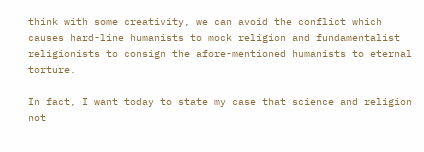think with some creativity, we can avoid the conflict which causes hard-line humanists to mock religion and fundamentalist religionists to consign the afore-mentioned humanists to eternal torture.

In fact, I want today to state my case that science and religion not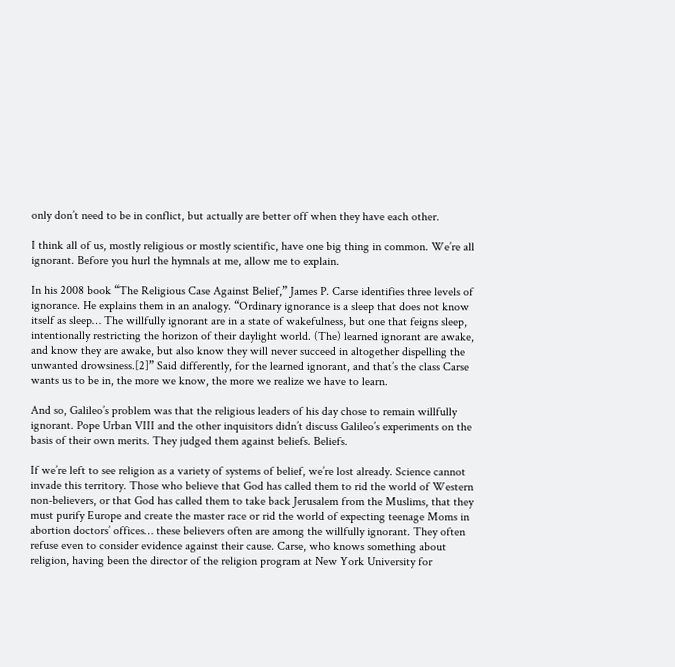only don’t need to be in conflict, but actually are better off when they have each other.

I think all of us, mostly religious or mostly scientific, have one big thing in common. We’re all ignorant. Before you hurl the hymnals at me, allow me to explain.

In his 2008 book “The Religious Case Against Belief,” James P. Carse identifies three levels of ignorance. He explains them in an analogy. “Ordinary ignorance is a sleep that does not know itself as sleep… The willfully ignorant are in a state of wakefulness, but one that feigns sleep, intentionally restricting the horizon of their daylight world. (The) learned ignorant are awake, and know they are awake, but also know they will never succeed in altogether dispelling the unwanted drowsiness.[2]” Said differently, for the learned ignorant, and that’s the class Carse wants us to be in, the more we know, the more we realize we have to learn.

And so, Galileo’s problem was that the religious leaders of his day chose to remain willfully ignorant. Pope Urban VIII and the other inquisitors didn’t discuss Galileo’s experiments on the basis of their own merits. They judged them against beliefs. Beliefs.

If we’re left to see religion as a variety of systems of belief, we’re lost already. Science cannot invade this territory. Those who believe that God has called them to rid the world of Western non-believers, or that God has called them to take back Jerusalem from the Muslims, that they must purify Europe and create the master race or rid the world of expecting teenage Moms in abortion doctors’ offices… these believers often are among the willfully ignorant. They often refuse even to consider evidence against their cause. Carse, who knows something about religion, having been the director of the religion program at New York University for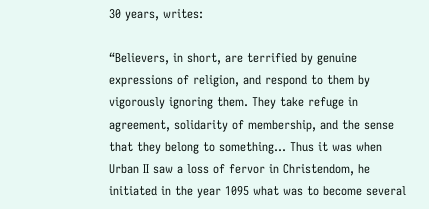30 years, writes:

“Believers, in short, are terrified by genuine expressions of religion, and respond to them by vigorously ignoring them. They take refuge in agreement, solidarity of membership, and the sense that they belong to something… Thus it was when Urban II saw a loss of fervor in Christendom, he initiated in the year 1095 what was to become several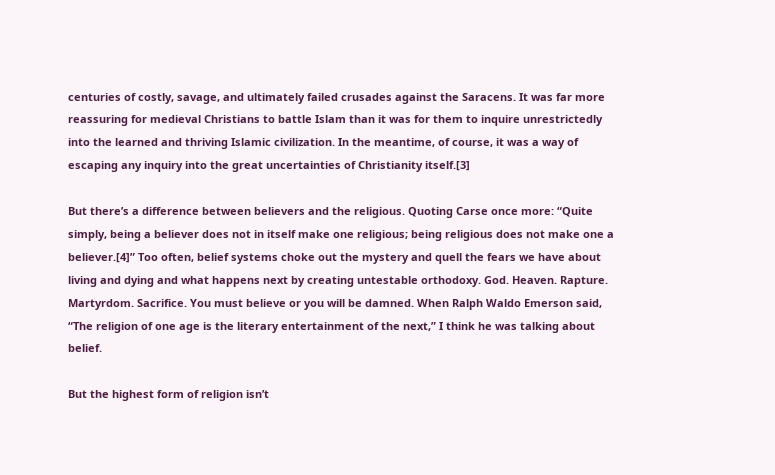centuries of costly, savage, and ultimately failed crusades against the Saracens. It was far more reassuring for medieval Christians to battle Islam than it was for them to inquire unrestrictedly into the learned and thriving Islamic civilization. In the meantime, of course, it was a way of escaping any inquiry into the great uncertainties of Christianity itself.[3]

But there’s a difference between believers and the religious. Quoting Carse once more: “Quite simply, being a believer does not in itself make one religious; being religious does not make one a believer.[4]” Too often, belief systems choke out the mystery and quell the fears we have about living and dying and what happens next by creating untestable orthodoxy. God. Heaven. Rapture. Martyrdom. Sacrifice. You must believe or you will be damned. When Ralph Waldo Emerson said, “The religion of one age is the literary entertainment of the next,” I think he was talking about belief.

But the highest form of religion isn’t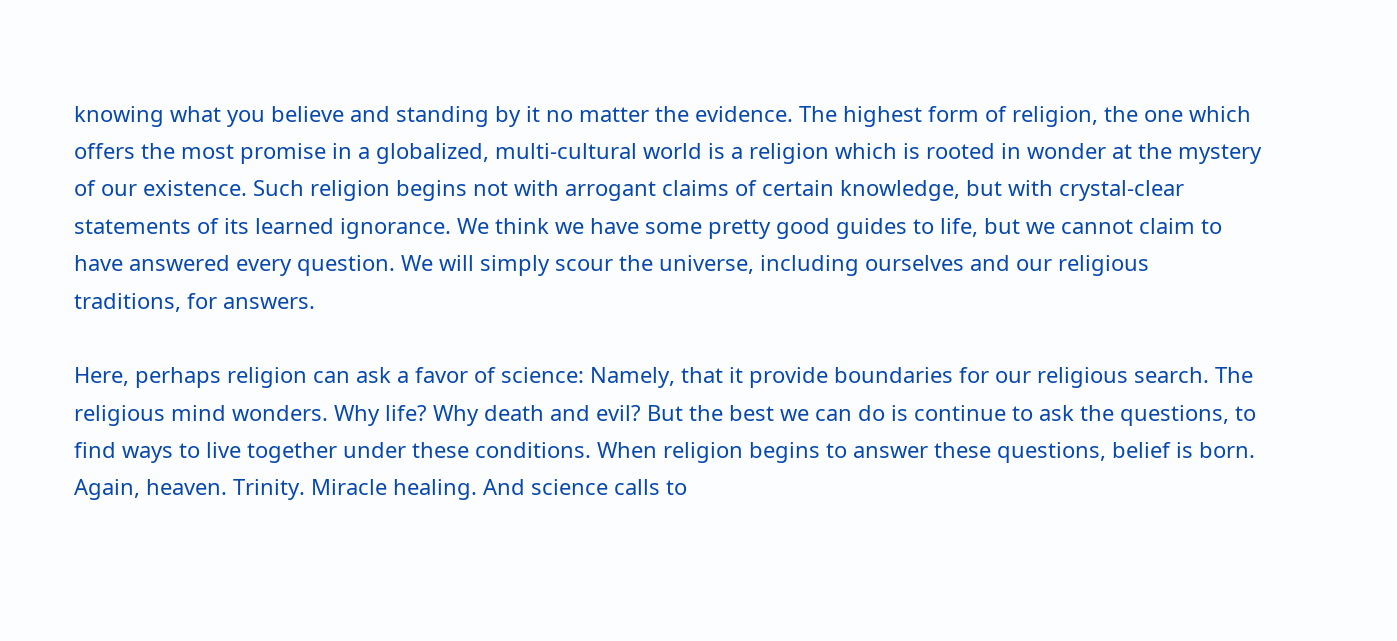knowing what you believe and standing by it no matter the evidence. The highest form of religion, the one which offers the most promise in a globalized, multi-cultural world is a religion which is rooted in wonder at the mystery of our existence. Such religion begins not with arrogant claims of certain knowledge, but with crystal-clear statements of its learned ignorance. We think we have some pretty good guides to life, but we cannot claim to have answered every question. We will simply scour the universe, including ourselves and our religious traditions, for answers.

Here, perhaps religion can ask a favor of science: Namely, that it provide boundaries for our religious search. The religious mind wonders. Why life? Why death and evil? But the best we can do is continue to ask the questions, to find ways to live together under these conditions. When religion begins to answer these questions, belief is born. Again, heaven. Trinity. Miracle healing. And science calls to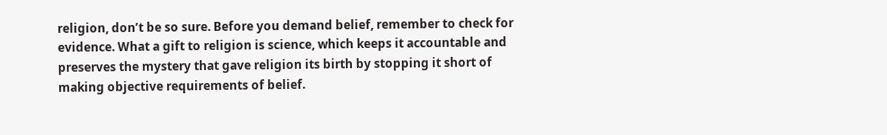religion, don’t be so sure. Before you demand belief, remember to check for evidence. What a gift to religion is science, which keeps it accountable and preserves the mystery that gave religion its birth by stopping it short of making objective requirements of belief.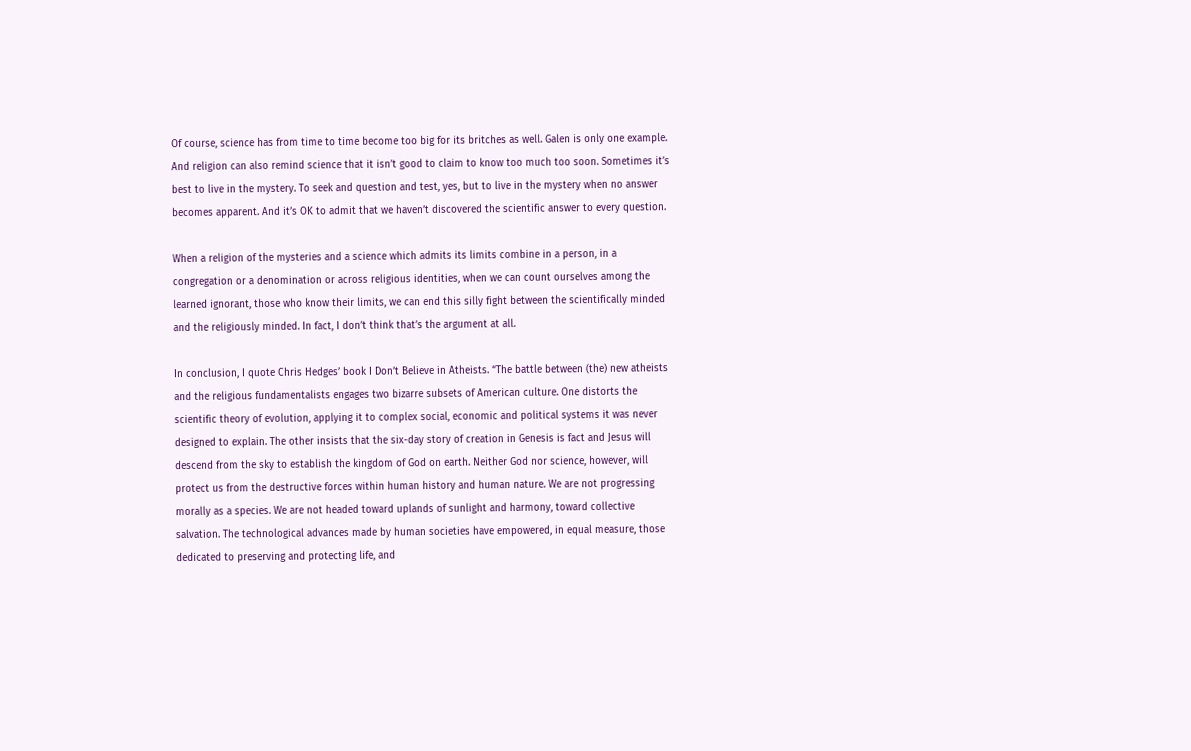Of course, science has from time to time become too big for its britches as well. Galen is only one example. And religion can also remind science that it isn’t good to claim to know too much too soon. Sometimes it’s best to live in the mystery. To seek and question and test, yes, but to live in the mystery when no answer becomes apparent. And it’s OK to admit that we haven’t discovered the scientific answer to every question.

When a religion of the mysteries and a science which admits its limits combine in a person, in a congregation or a denomination or across religious identities, when we can count ourselves among the learned ignorant, those who know their limits, we can end this silly fight between the scientifically minded and the religiously minded. In fact, I don’t think that’s the argument at all.

In conclusion, I quote Chris Hedges’ book I Don’t Believe in Atheists. “The battle between (the) new atheists and the religious fundamentalists engages two bizarre subsets of American culture. One distorts the scientific theory of evolution, applying it to complex social, economic and political systems it was never designed to explain. The other insists that the six-day story of creation in Genesis is fact and Jesus will descend from the sky to establish the kingdom of God on earth. Neither God nor science, however, will protect us from the destructive forces within human history and human nature. We are not progressing morally as a species. We are not headed toward uplands of sunlight and harmony, toward collective salvation. The technological advances made by human societies have empowered, in equal measure, those dedicated to preserving and protecting life, and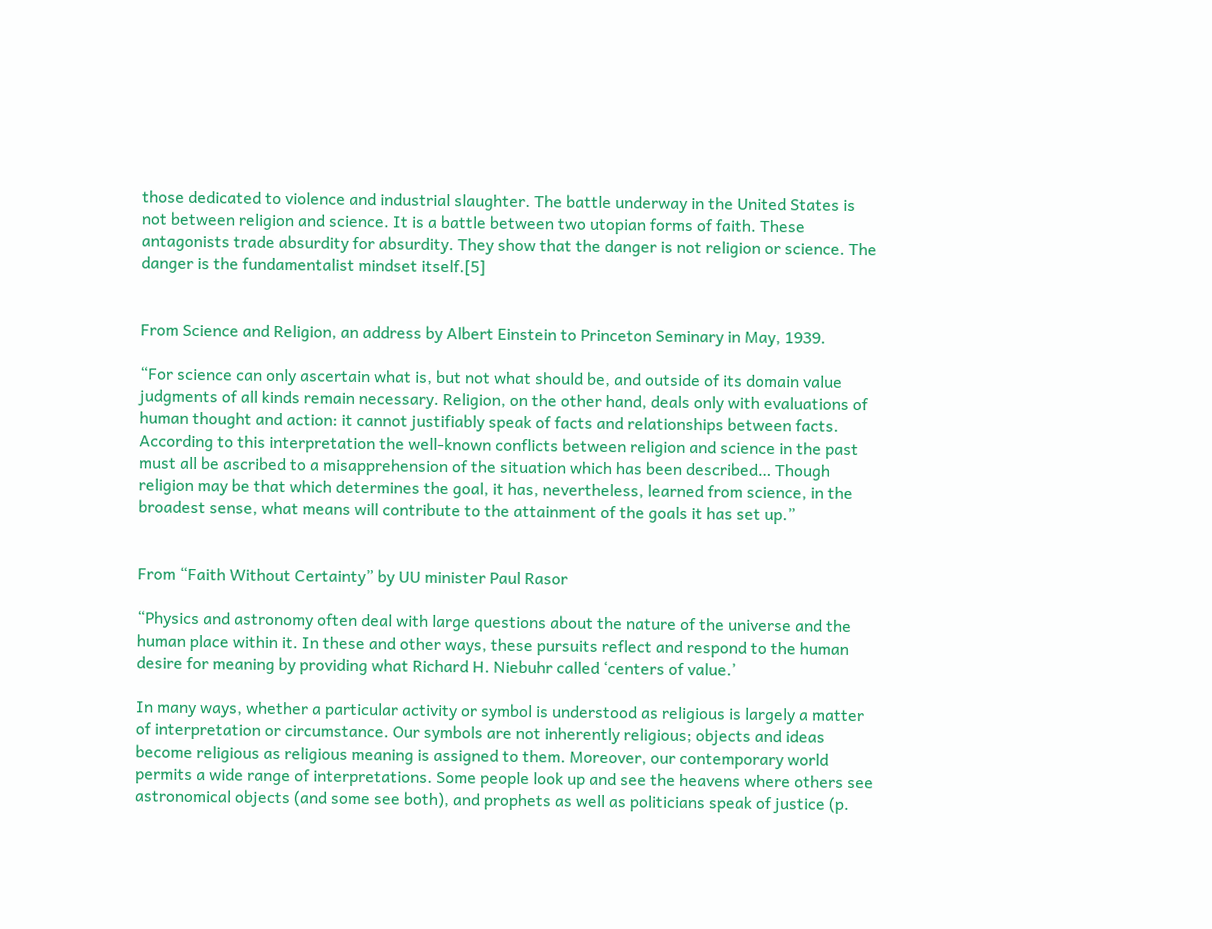those dedicated to violence and industrial slaughter. The battle underway in the United States is not between religion and science. It is a battle between two utopian forms of faith. These antagonists trade absurdity for absurdity. They show that the danger is not religion or science. The danger is the fundamentalist mindset itself.[5]


From Science and Religion, an address by Albert Einstein to Princeton Seminary in May, 1939.

“For science can only ascertain what is, but not what should be, and outside of its domain value judgments of all kinds remain necessary. Religion, on the other hand, deals only with evaluations of human thought and action: it cannot justifiably speak of facts and relationships between facts. According to this interpretation the well-known conflicts between religion and science in the past must all be ascribed to a misapprehension of the situation which has been described… Though religion may be that which determines the goal, it has, nevertheless, learned from science, in the broadest sense, what means will contribute to the attainment of the goals it has set up.”


From “Faith Without Certainty” by UU minister Paul Rasor

“Physics and astronomy often deal with large questions about the nature of the universe and the human place within it. In these and other ways, these pursuits reflect and respond to the human desire for meaning by providing what Richard H. Niebuhr called ‘centers of value.’

In many ways, whether a particular activity or symbol is understood as religious is largely a matter of interpretation or circumstance. Our symbols are not inherently religious; objects and ideas become religious as religious meaning is assigned to them. Moreover, our contemporary world permits a wide range of interpretations. Some people look up and see the heavens where others see astronomical objects (and some see both), and prophets as well as politicians speak of justice (p.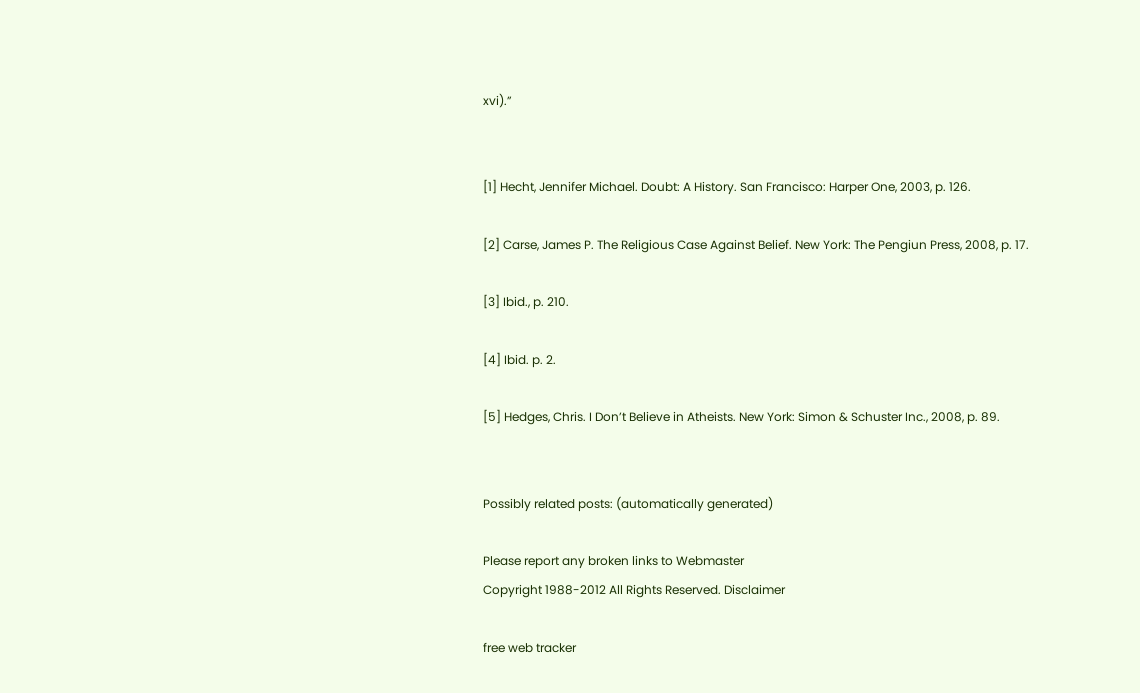xvi).”


[1] Hecht, Jennifer Michael. Doubt: A History. San Francisco: Harper One, 2003, p. 126.

[2] Carse, James P. The Religious Case Against Belief. New York: The Pengiun Press, 2008, p. 17.

[3] Ibid., p. 210.

[4] Ibid. p. 2.

[5] Hedges, Chris. I Don’t Believe in Atheists. New York: Simon & Schuster Inc., 2008, p. 89.


Possibly related posts: (automatically generated)

Please report any broken links to Webmaster
Copyright 1988-2012 All Rights Reserved. Disclaimer

free web tracker